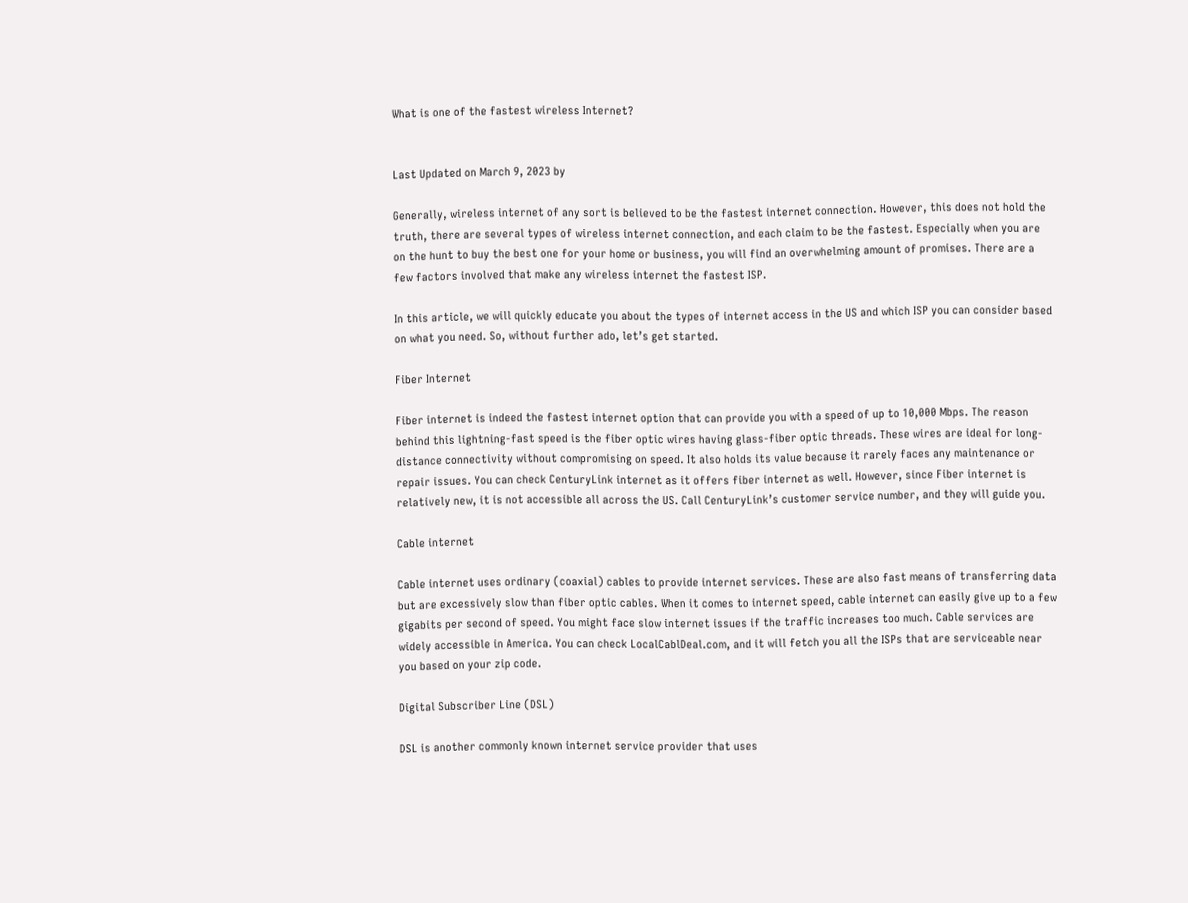What is one of the fastest wireless Internet?


Last Updated on March 9, 2023 by

Generally, wireless internet of any sort is believed to be the fastest internet connection. However, this does not hold the truth, there are several types of wireless internet connection, and each claim to be the fastest. Especially when you are on the hunt to buy the best one for your home or business, you will find an overwhelming amount of promises. There are a few factors involved that make any wireless internet the fastest ISP.

In this article, we will quickly educate you about the types of internet access in the US and which ISP you can consider based on what you need. So, without further ado, let’s get started.

Fiber Internet

Fiber internet is indeed the fastest internet option that can provide you with a speed of up to 10,000 Mbps. The reason behind this lightning-fast speed is the fiber optic wires having glass-fiber optic threads. These wires are ideal for long-distance connectivity without compromising on speed. It also holds its value because it rarely faces any maintenance or repair issues. You can check CenturyLink internet as it offers fiber internet as well. However, since Fiber internet is relatively new, it is not accessible all across the US. Call CenturyLink’s customer service number, and they will guide you.

Cable internet

Cable internet uses ordinary (coaxial) cables to provide internet services. These are also fast means of transferring data but are excessively slow than fiber optic cables. When it comes to internet speed, cable internet can easily give up to a few gigabits per second of speed. You might face slow internet issues if the traffic increases too much. Cable services are widely accessible in America. You can check LocalCablDeal.com, and it will fetch you all the ISPs that are serviceable near you based on your zip code.

Digital Subscriber Line (DSL)

DSL is another commonly known internet service provider that uses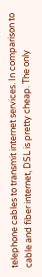telephone cables to transmit internet services. In comparison to cable and fiber internet, DSL is pretty cheap. The only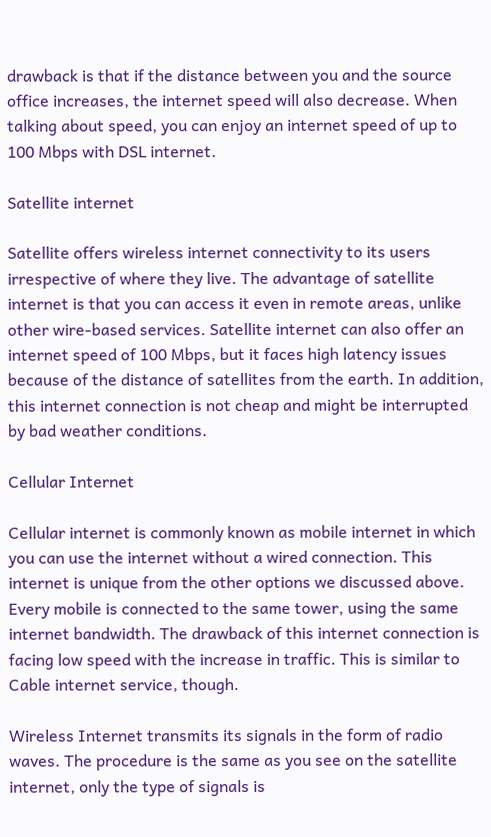drawback is that if the distance between you and the source office increases, the internet speed will also decrease. When talking about speed, you can enjoy an internet speed of up to 100 Mbps with DSL internet.

Satellite internet

Satellite offers wireless internet connectivity to its users irrespective of where they live. The advantage of satellite internet is that you can access it even in remote areas, unlike other wire-based services. Satellite internet can also offer an internet speed of 100 Mbps, but it faces high latency issues because of the distance of satellites from the earth. In addition, this internet connection is not cheap and might be interrupted by bad weather conditions.

Cellular Internet

Cellular internet is commonly known as mobile internet in which you can use the internet without a wired connection. This internet is unique from the other options we discussed above. Every mobile is connected to the same tower, using the same internet bandwidth. The drawback of this internet connection is facing low speed with the increase in traffic. This is similar to Cable internet service, though.

Wireless Internet transmits its signals in the form of radio waves. The procedure is the same as you see on the satellite internet, only the type of signals is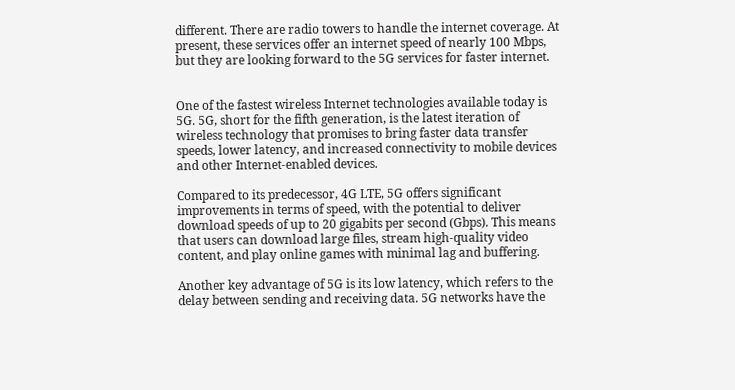different. There are radio towers to handle the internet coverage. At present, these services offer an internet speed of nearly 100 Mbps, but they are looking forward to the 5G services for faster internet.


One of the fastest wireless Internet technologies available today is 5G. 5G, short for the fifth generation, is the latest iteration of wireless technology that promises to bring faster data transfer speeds, lower latency, and increased connectivity to mobile devices and other Internet-enabled devices.

Compared to its predecessor, 4G LTE, 5G offers significant improvements in terms of speed, with the potential to deliver download speeds of up to 20 gigabits per second (Gbps). This means that users can download large files, stream high-quality video content, and play online games with minimal lag and buffering.

Another key advantage of 5G is its low latency, which refers to the delay between sending and receiving data. 5G networks have the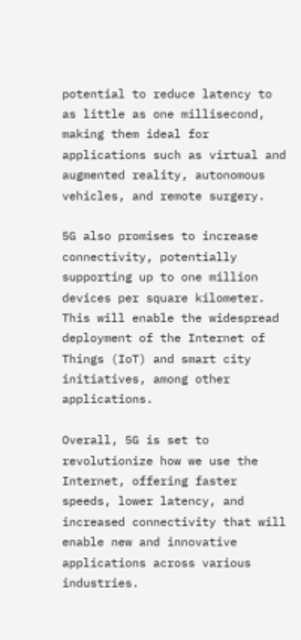potential to reduce latency to as little as one millisecond, making them ideal for applications such as virtual and augmented reality, autonomous vehicles, and remote surgery.

5G also promises to increase connectivity, potentially supporting up to one million devices per square kilometer. This will enable the widespread deployment of the Internet of Things (IoT) and smart city initiatives, among other applications.

Overall, 5G is set to revolutionize how we use the Internet, offering faster speeds, lower latency, and increased connectivity that will enable new and innovative applications across various industries.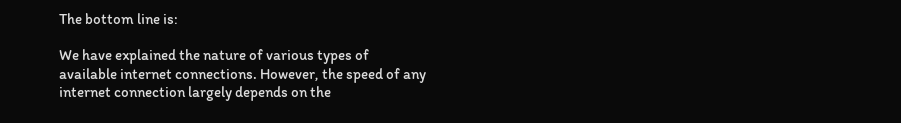The bottom line is:

We have explained the nature of various types of available internet connections. However, the speed of any internet connection largely depends on the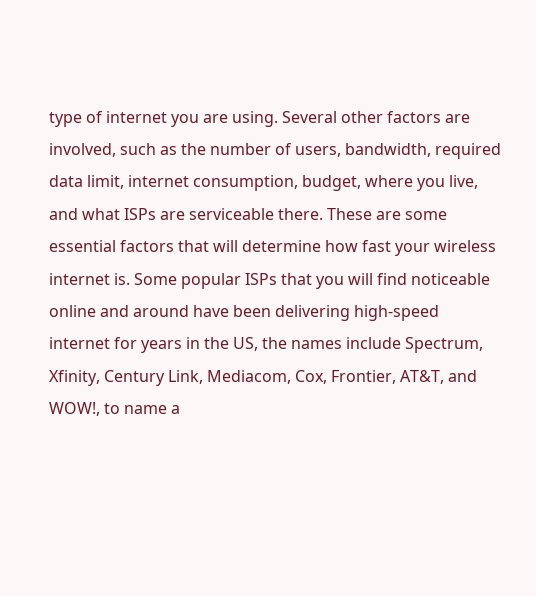type of internet you are using. Several other factors are involved, such as the number of users, bandwidth, required data limit, internet consumption, budget, where you live, and what ISPs are serviceable there. These are some essential factors that will determine how fast your wireless internet is. Some popular ISPs that you will find noticeable online and around have been delivering high-speed internet for years in the US, the names include Spectrum, Xfinity, Century Link, Mediacom, Cox, Frontier, AT&T, and WOW!, to name a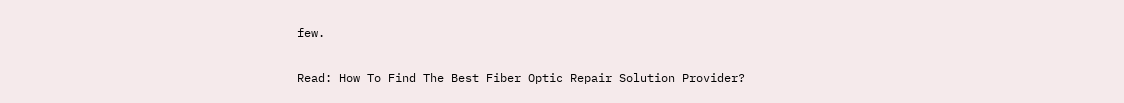few.

Read: How To Find The Best Fiber Optic Repair Solution Provider?